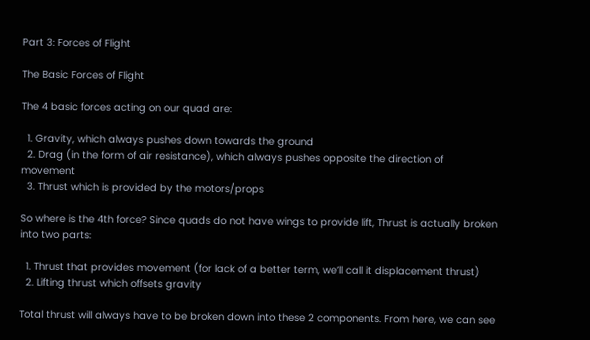Part 3: Forces of Flight

The Basic Forces of Flight

The 4 basic forces acting on our quad are:

  1. Gravity, which always pushes down towards the ground
  2. Drag (in the form of air resistance), which always pushes opposite the direction of movement
  3. Thrust which is provided by the motors/props

So where is the 4th force? Since quads do not have wings to provide lift, Thrust is actually broken into two parts:

  1. Thrust that provides movement (for lack of a better term, we’ll call it displacement thrust)
  2. Lifting thrust which offsets gravity

Total thrust will always have to be broken down into these 2 components. From here, we can see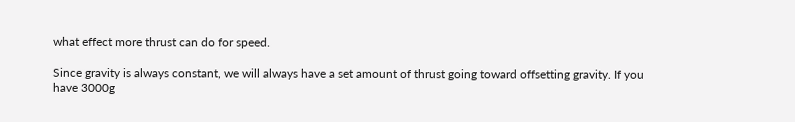what effect more thrust can do for speed.

Since gravity is always constant, we will always have a set amount of thrust going toward offsetting gravity. If you have 3000g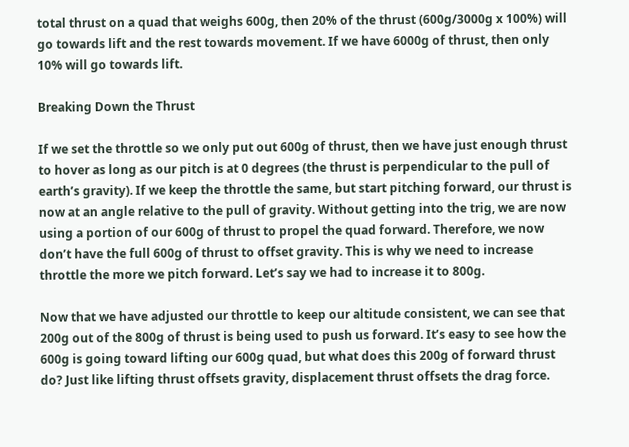total thrust on a quad that weighs 600g, then 20% of the thrust (600g/3000g x 100%) will go towards lift and the rest towards movement. If we have 6000g of thrust, then only 10% will go towards lift.

Breaking Down the Thrust

If we set the throttle so we only put out 600g of thrust, then we have just enough thrust to hover as long as our pitch is at 0 degrees (the thrust is perpendicular to the pull of earth’s gravity). If we keep the throttle the same, but start pitching forward, our thrust is now at an angle relative to the pull of gravity. Without getting into the trig, we are now using a portion of our 600g of thrust to propel the quad forward. Therefore, we now don’t have the full 600g of thrust to offset gravity. This is why we need to increase throttle the more we pitch forward. Let’s say we had to increase it to 800g.

Now that we have adjusted our throttle to keep our altitude consistent, we can see that 200g out of the 800g of thrust is being used to push us forward. It’s easy to see how the 600g is going toward lifting our 600g quad, but what does this 200g of forward thrust do? Just like lifting thrust offsets gravity, displacement thrust offsets the drag force.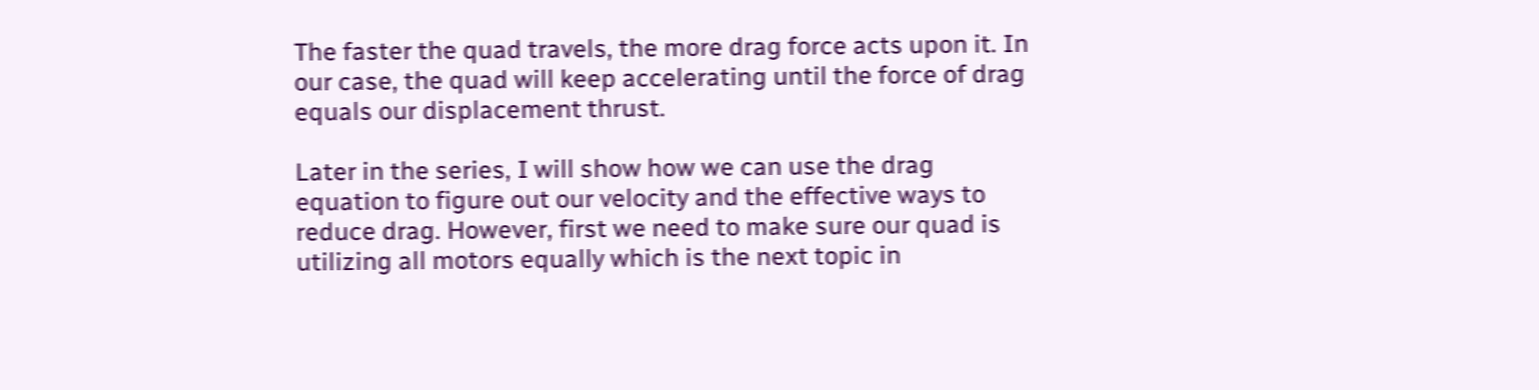The faster the quad travels, the more drag force acts upon it. In our case, the quad will keep accelerating until the force of drag equals our displacement thrust.

Later in the series, I will show how we can use the drag equation to figure out our velocity and the effective ways to reduce drag. However, first we need to make sure our quad is utilizing all motors equally which is the next topic in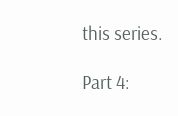this series.

Part 4: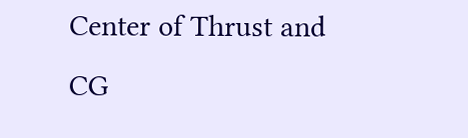Center of Thrust and CG